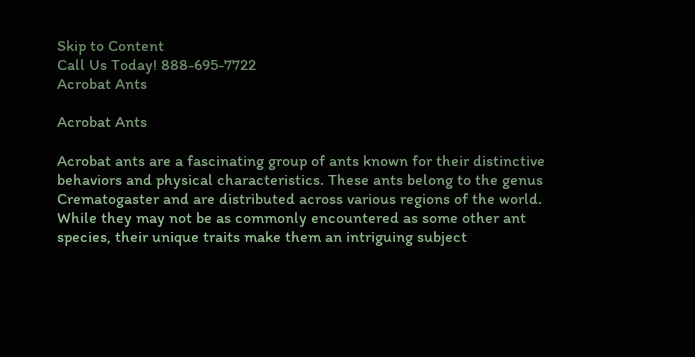Skip to Content
Call Us Today! 888-695-7722
Acrobat Ants

Acrobat Ants

Acrobat ants are a fascinating group of ants known for their distinctive behaviors and physical characteristics. These ants belong to the genus Crematogaster and are distributed across various regions of the world. While they may not be as commonly encountered as some other ant species, their unique traits make them an intriguing subject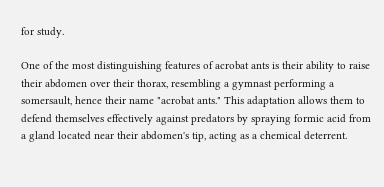for study.

One of the most distinguishing features of acrobat ants is their ability to raise their abdomen over their thorax, resembling a gymnast performing a somersault, hence their name "acrobat ants." This adaptation allows them to defend themselves effectively against predators by spraying formic acid from a gland located near their abdomen's tip, acting as a chemical deterrent.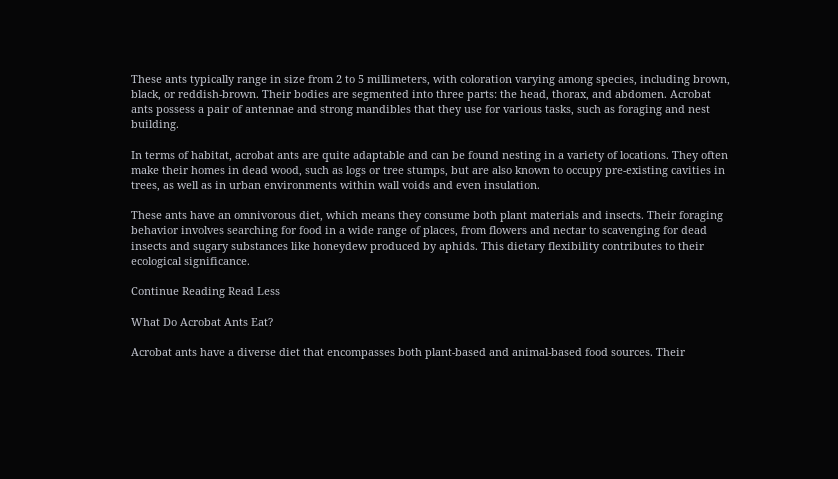These ants typically range in size from 2 to 5 millimeters, with coloration varying among species, including brown, black, or reddish-brown. Their bodies are segmented into three parts: the head, thorax, and abdomen. Acrobat ants possess a pair of antennae and strong mandibles that they use for various tasks, such as foraging and nest building.

In terms of habitat, acrobat ants are quite adaptable and can be found nesting in a variety of locations. They often make their homes in dead wood, such as logs or tree stumps, but are also known to occupy pre-existing cavities in trees, as well as in urban environments within wall voids and even insulation.

These ants have an omnivorous diet, which means they consume both plant materials and insects. Their foraging behavior involves searching for food in a wide range of places, from flowers and nectar to scavenging for dead insects and sugary substances like honeydew produced by aphids. This dietary flexibility contributes to their ecological significance.

Continue Reading Read Less

What Do Acrobat Ants Eat?

Acrobat ants have a diverse diet that encompasses both plant-based and animal-based food sources. Their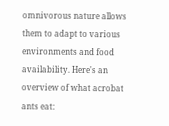omnivorous nature allows them to adapt to various environments and food availability. Here's an overview of what acrobat ants eat: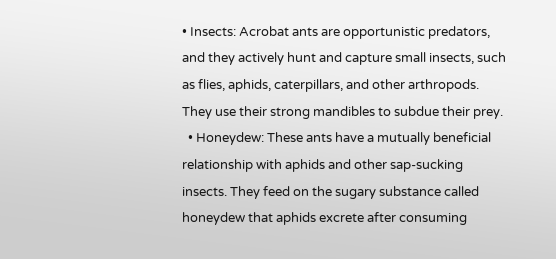• Insects: Acrobat ants are opportunistic predators, and they actively hunt and capture small insects, such as flies, aphids, caterpillars, and other arthropods. They use their strong mandibles to subdue their prey.
  • Honeydew: These ants have a mutually beneficial relationship with aphids and other sap-sucking insects. They feed on the sugary substance called honeydew that aphids excrete after consuming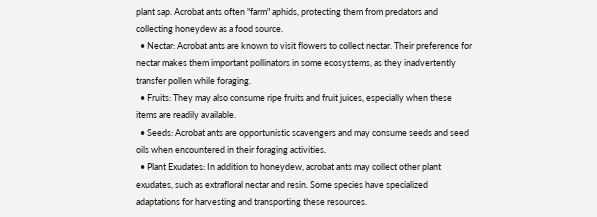plant sap. Acrobat ants often "farm" aphids, protecting them from predators and collecting honeydew as a food source.
  • Nectar: Acrobat ants are known to visit flowers to collect nectar. Their preference for nectar makes them important pollinators in some ecosystems, as they inadvertently transfer pollen while foraging.
  • Fruits: They may also consume ripe fruits and fruit juices, especially when these items are readily available.
  • Seeds: Acrobat ants are opportunistic scavengers and may consume seeds and seed oils when encountered in their foraging activities.
  • Plant Exudates: In addition to honeydew, acrobat ants may collect other plant exudates, such as extrafloral nectar and resin. Some species have specialized adaptations for harvesting and transporting these resources.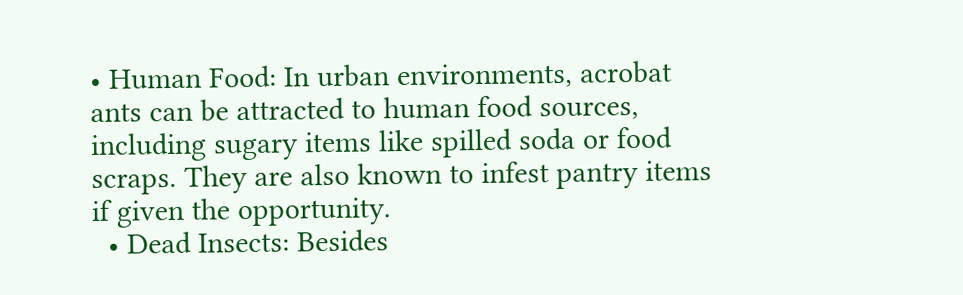• Human Food: In urban environments, acrobat ants can be attracted to human food sources, including sugary items like spilled soda or food scraps. They are also known to infest pantry items if given the opportunity.
  • Dead Insects: Besides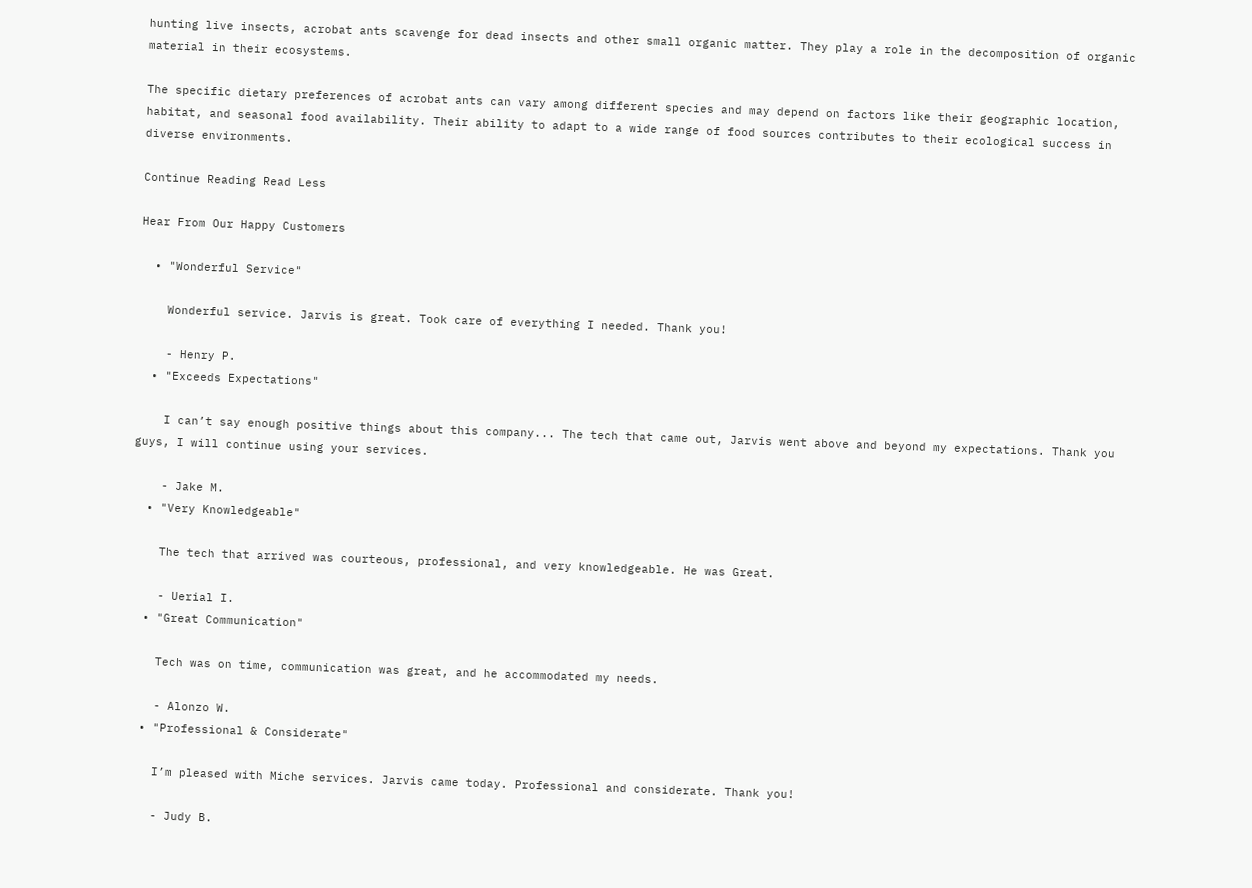hunting live insects, acrobat ants scavenge for dead insects and other small organic matter. They play a role in the decomposition of organic material in their ecosystems.

The specific dietary preferences of acrobat ants can vary among different species and may depend on factors like their geographic location, habitat, and seasonal food availability. Their ability to adapt to a wide range of food sources contributes to their ecological success in diverse environments.

Continue Reading Read Less

Hear From Our Happy Customers

  • "Wonderful Service"

    Wonderful service. Jarvis is great. Took care of everything I needed. Thank you!

    - Henry P.
  • "Exceeds Expectations"

    I can’t say enough positive things about this company... The tech that came out, Jarvis went above and beyond my expectations. Thank you guys, I will continue using your services.

    - Jake M.
  • "Very Knowledgeable"

    The tech that arrived was courteous, professional, and very knowledgeable. He was Great.

    - Uerial I.
  • "Great Communication"

    Tech was on time, communication was great, and he accommodated my needs.

    - Alonzo W.
  • "Professional & Considerate"

    I’m pleased with Miche services. Jarvis came today. Professional and considerate. Thank you!

    - Judy B.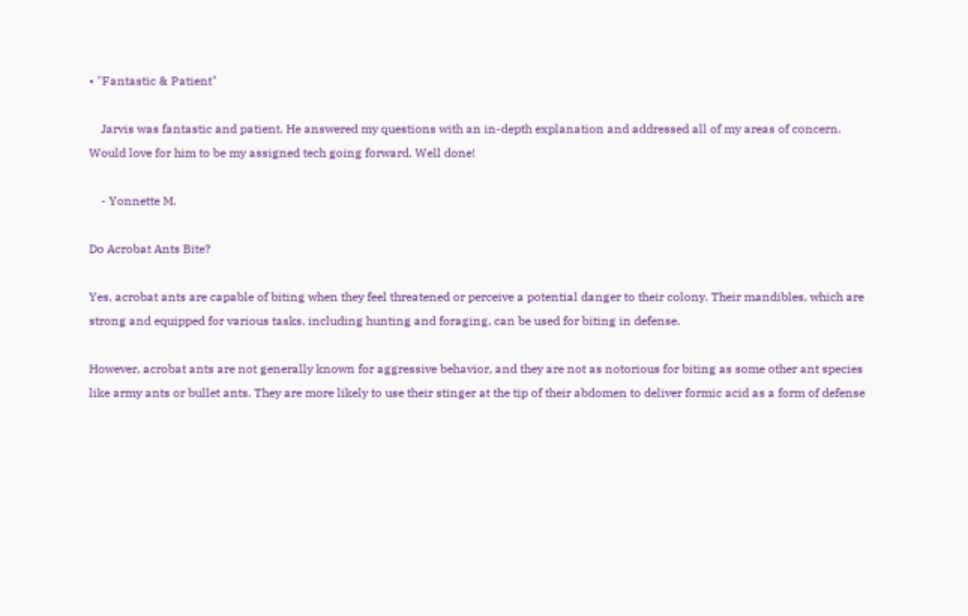• "Fantastic & Patient"

    Jarvis was fantastic and patient. He answered my questions with an in-depth explanation and addressed all of my areas of concern. Would love for him to be my assigned tech going forward. Well done!

    - Yonnette M.

Do Acrobat Ants Bite?

Yes, acrobat ants are capable of biting when they feel threatened or perceive a potential danger to their colony. Their mandibles, which are strong and equipped for various tasks, including hunting and foraging, can be used for biting in defense.

However, acrobat ants are not generally known for aggressive behavior, and they are not as notorious for biting as some other ant species like army ants or bullet ants. They are more likely to use their stinger at the tip of their abdomen to deliver formic acid as a form of defense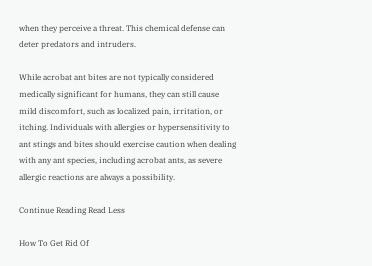when they perceive a threat. This chemical defense can deter predators and intruders.

While acrobat ant bites are not typically considered medically significant for humans, they can still cause mild discomfort, such as localized pain, irritation, or itching. Individuals with allergies or hypersensitivity to ant stings and bites should exercise caution when dealing with any ant species, including acrobat ants, as severe allergic reactions are always a possibility.

Continue Reading Read Less

How To Get Rid Of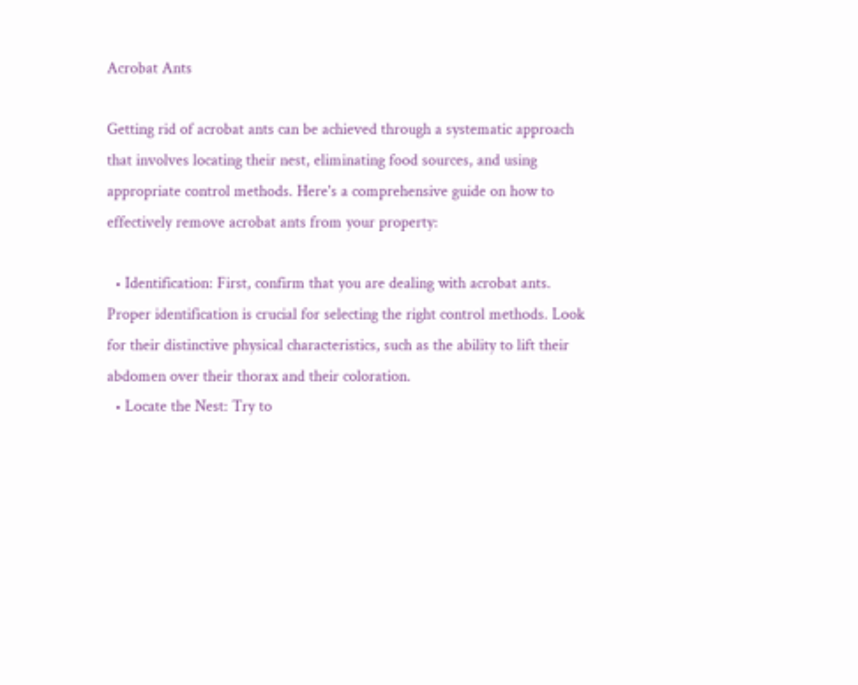Acrobat Ants

Getting rid of acrobat ants can be achieved through a systematic approach that involves locating their nest, eliminating food sources, and using appropriate control methods. Here's a comprehensive guide on how to effectively remove acrobat ants from your property:

  • Identification: First, confirm that you are dealing with acrobat ants. Proper identification is crucial for selecting the right control methods. Look for their distinctive physical characteristics, such as the ability to lift their abdomen over their thorax and their coloration.
  • Locate the Nest: Try to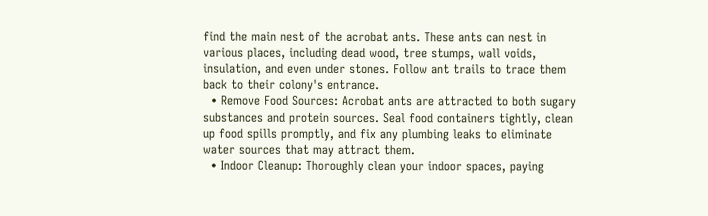find the main nest of the acrobat ants. These ants can nest in various places, including dead wood, tree stumps, wall voids, insulation, and even under stones. Follow ant trails to trace them back to their colony's entrance.
  • Remove Food Sources: Acrobat ants are attracted to both sugary substances and protein sources. Seal food containers tightly, clean up food spills promptly, and fix any plumbing leaks to eliminate water sources that may attract them.
  • Indoor Cleanup: Thoroughly clean your indoor spaces, paying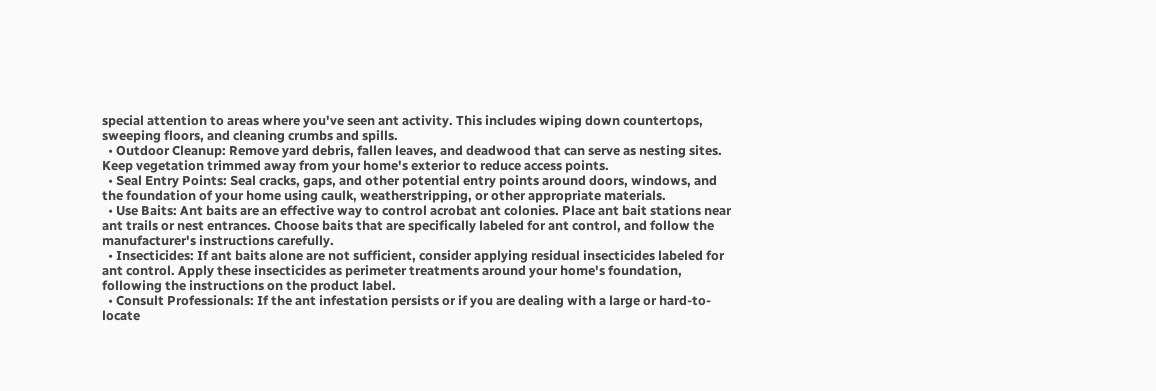special attention to areas where you've seen ant activity. This includes wiping down countertops, sweeping floors, and cleaning crumbs and spills.
  • Outdoor Cleanup: Remove yard debris, fallen leaves, and deadwood that can serve as nesting sites. Keep vegetation trimmed away from your home's exterior to reduce access points.
  • Seal Entry Points: Seal cracks, gaps, and other potential entry points around doors, windows, and the foundation of your home using caulk, weatherstripping, or other appropriate materials.
  • Use Baits: Ant baits are an effective way to control acrobat ant colonies. Place ant bait stations near ant trails or nest entrances. Choose baits that are specifically labeled for ant control, and follow the manufacturer's instructions carefully.
  • Insecticides: If ant baits alone are not sufficient, consider applying residual insecticides labeled for ant control. Apply these insecticides as perimeter treatments around your home's foundation, following the instructions on the product label.
  • Consult Professionals: If the ant infestation persists or if you are dealing with a large or hard-to-locate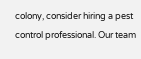colony, consider hiring a pest control professional. Our team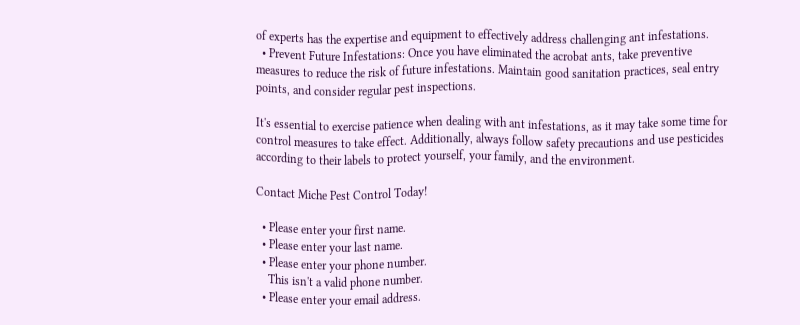of experts has the expertise and equipment to effectively address challenging ant infestations.
  • Prevent Future Infestations: Once you have eliminated the acrobat ants, take preventive measures to reduce the risk of future infestations. Maintain good sanitation practices, seal entry points, and consider regular pest inspections.

It's essential to exercise patience when dealing with ant infestations, as it may take some time for control measures to take effect. Additionally, always follow safety precautions and use pesticides according to their labels to protect yourself, your family, and the environment.

Contact Miche Pest Control Today!

  • Please enter your first name.
  • Please enter your last name.
  • Please enter your phone number.
    This isn't a valid phone number.
  • Please enter your email address.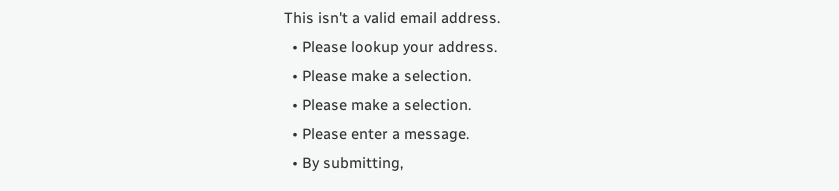This isn't a valid email address.
  • Please lookup your address.
  • Please make a selection.
  • Please make a selection.
  • Please enter a message.
  • By submitting,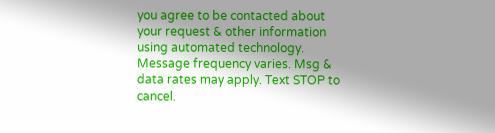you agree to be contacted about your request & other information using automated technology. Message frequency varies. Msg & data rates may apply. Text STOP to cancel.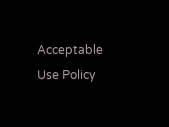Acceptable Use Policy